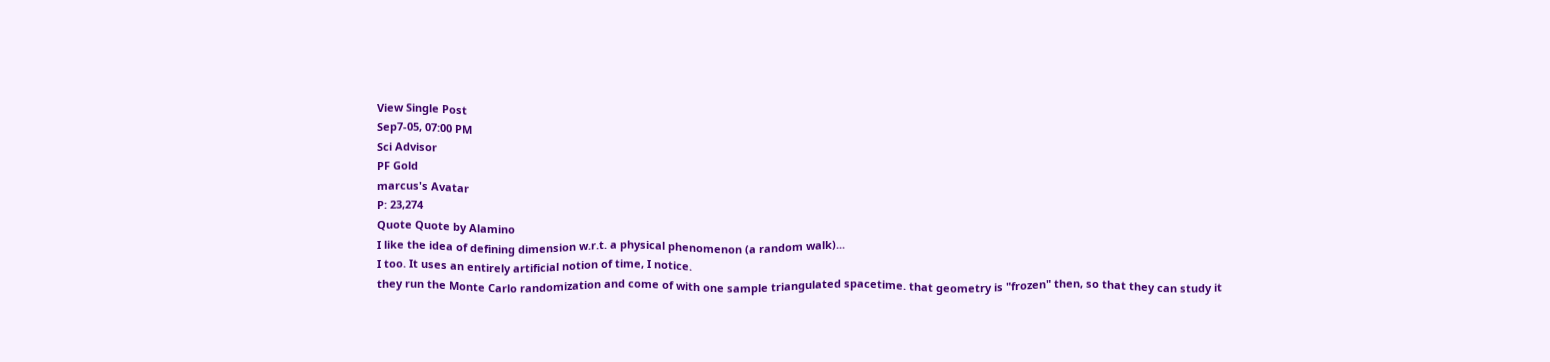View Single Post
Sep7-05, 07:00 PM
Sci Advisor
PF Gold
marcus's Avatar
P: 23,274
Quote Quote by Alamino
I like the idea of defining dimension w.r.t. a physical phenomenon (a random walk)...
I too. It uses an entirely artificial notion of time, I notice.
they run the Monte Carlo randomization and come of with one sample triangulated spacetime. that geometry is "frozen" then, so that they can study it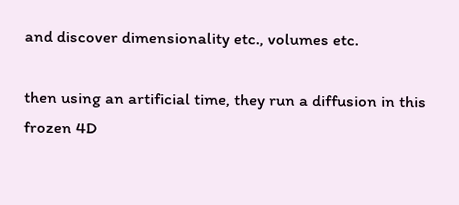and discover dimensionality etc., volumes etc.

then using an artificial time, they run a diffusion in this frozen 4D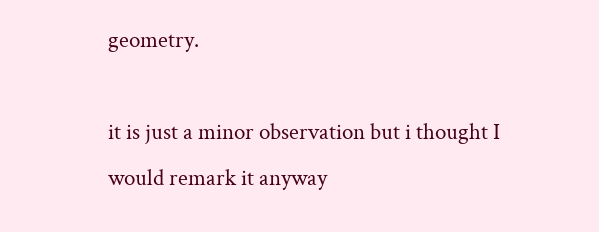geometry.

it is just a minor observation but i thought I would remark it anyway